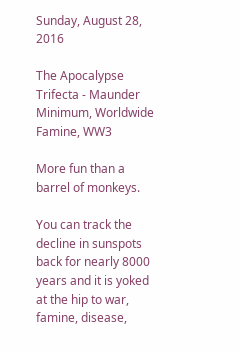Sunday, August 28, 2016

The Apocalypse Trifecta - Maunder Minimum, Worldwide Famine, WW3

More fun than a barrel of monkeys.

You can track the decline in sunspots back for nearly 8000 years and it is yoked at the hip to war, famine, disease,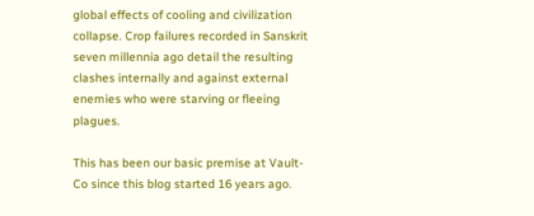global effects of cooling and civilization collapse. Crop failures recorded in Sanskrit seven millennia ago detail the resulting clashes internally and against external enemies who were starving or fleeing plagues.

This has been our basic premise at Vault-Co since this blog started 16 years ago.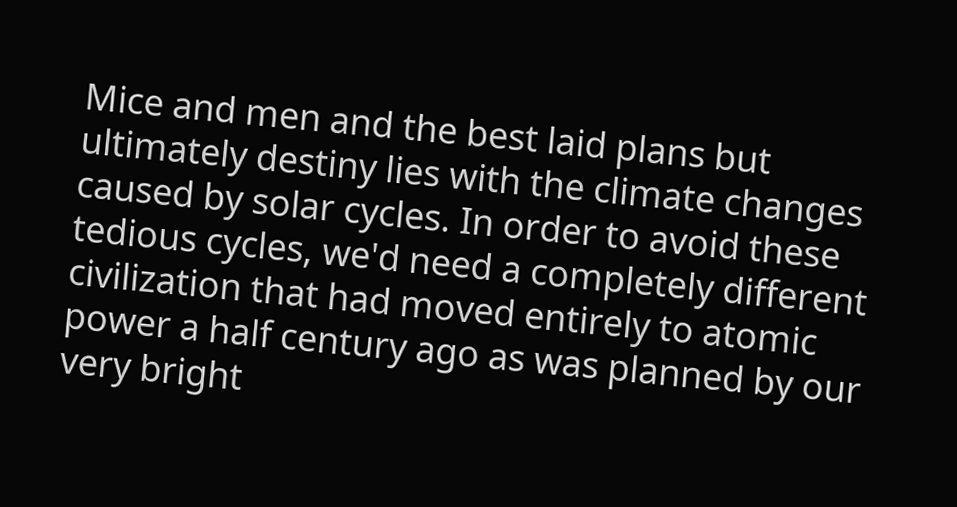Mice and men and the best laid plans but ultimately destiny lies with the climate changes caused by solar cycles. In order to avoid these tedious cycles, we'd need a completely different civilization that had moved entirely to atomic power a half century ago as was planned by our very bright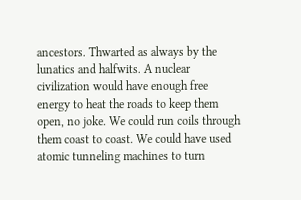ancestors. Thwarted as always by the lunatics and halfwits. A nuclear civilization would have enough free energy to heat the roads to keep them open, no joke. We could run coils through them coast to coast. We could have used atomic tunneling machines to turn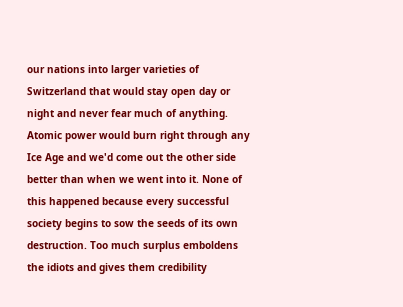our nations into larger varieties of Switzerland that would stay open day or night and never fear much of anything. Atomic power would burn right through any Ice Age and we'd come out the other side better than when we went into it. None of this happened because every successful society begins to sow the seeds of its own destruction. Too much surplus emboldens the idiots and gives them credibility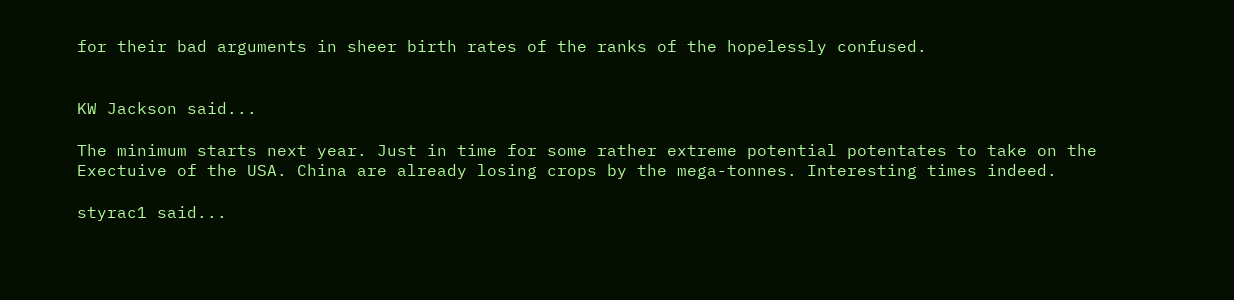for their bad arguments in sheer birth rates of the ranks of the hopelessly confused.


KW Jackson said...

The minimum starts next year. Just in time for some rather extreme potential potentates to take on the Exectuive of the USA. China are already losing crops by the mega-tonnes. Interesting times indeed.

styrac1 said...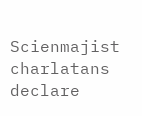Scienmajist charlatans declare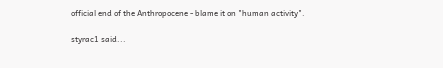official end of the Anthropocene - blame it on "human activity".

styrac1 said...